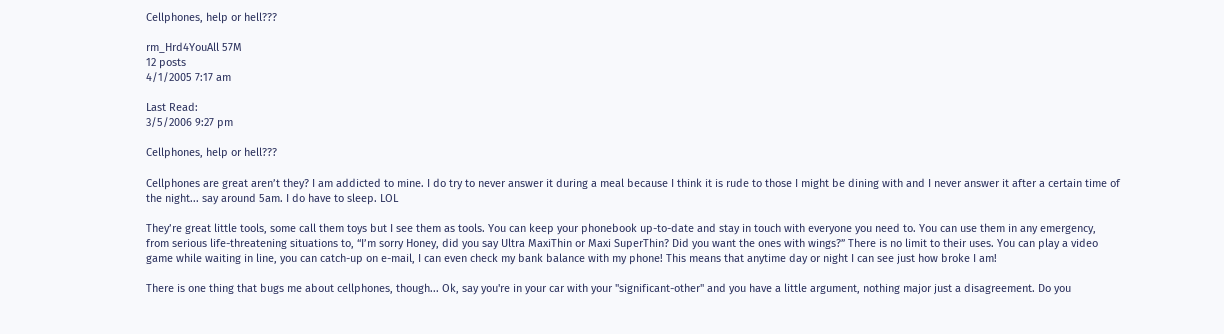Cellphones, help or hell???

rm_Hrd4YouAll 57M
12 posts
4/1/2005 7:17 am

Last Read:
3/5/2006 9:27 pm

Cellphones, help or hell???

Cellphones are great aren’t they? I am addicted to mine. I do try to never answer it during a meal because I think it is rude to those I might be dining with and I never answer it after a certain time of the night... say around 5am. I do have to sleep. LOL

They’re great little tools, some call them toys but I see them as tools. You can keep your phonebook up-to-date and stay in touch with everyone you need to. You can use them in any emergency, from serious life-threatening situations to, “I’m sorry Honey, did you say Ultra MaxiThin or Maxi SuperThin? Did you want the ones with wings?” There is no limit to their uses. You can play a video game while waiting in line, you can catch-up on e-mail, I can even check my bank balance with my phone! This means that anytime day or night I can see just how broke I am!

There is one thing that bugs me about cellphones, though... Ok, say you're in your car with your "significant-other" and you have a little argument, nothing major just a disagreement. Do you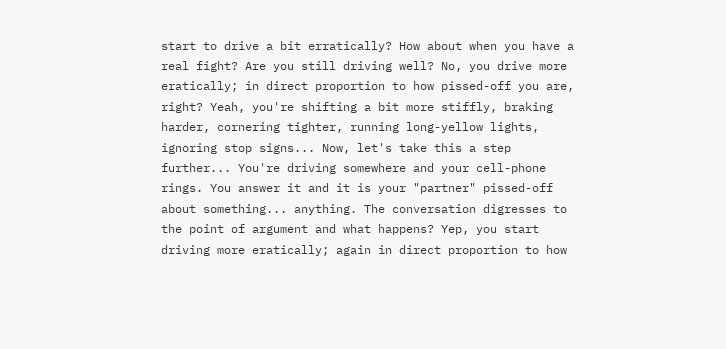start to drive a bit erratically? How about when you have a real fight? Are you still driving well? No, you drive more eratically; in direct proportion to how pissed-off you are, right? Yeah, you're shifting a bit more stiffly, braking harder, cornering tighter, running long-yellow lights, ignoring stop signs... Now, let's take this a step further... You're driving somewhere and your cell-phone rings. You answer it and it is your "partner" pissed-off about something... anything. The conversation digresses to the point of argument and what happens? Yep, you start driving more eratically; again in direct proportion to how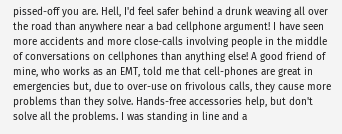pissed-off you are. Hell, I'd feel safer behind a drunk weaving all over the road than anywhere near a bad cellphone argument! I have seen more accidents and more close-calls involving people in the middle of conversations on cellphones than anything else! A good friend of mine, who works as an EMT, told me that cell-phones are great in emergencies but, due to over-use on frivolous calls, they cause more problems than they solve. Hands-free accessories help, but don't solve all the problems. I was standing in line and a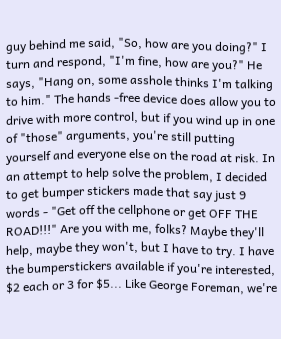guy behind me said, "So, how are you doing?" I turn and respond, "I'm fine, how are you?" He says, "Hang on, some asshole thinks I'm talking to him." The hands -free device does allow you to drive with more control, but if you wind up in one of "those" arguments, you're still putting yourself and everyone else on the road at risk. In an attempt to help solve the problem, I decided to get bumper stickers made that say just 9 words - "Get off the cellphone or get OFF THE ROAD!!!" Are you with me, folks? Maybe they'll help, maybe they won't, but I have to try. I have the bumperstickers available if you're interested, $2 each or 3 for $5... Like George Foreman, we're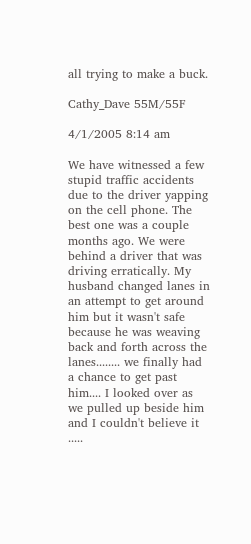all trying to make a buck.

Cathy_Dave 55M/55F

4/1/2005 8:14 am

We have witnessed a few stupid traffic accidents due to the driver yapping on the cell phone. The best one was a couple months ago. We were behind a driver that was driving erratically. My husband changed lanes in an attempt to get around him but it wasn't safe because he was weaving back and forth across the lanes........ we finally had a chance to get past him.... I looked over as we pulled up beside him and I couldn't believe it .....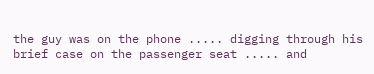the guy was on the phone ..... digging through his brief case on the passenger seat ..... and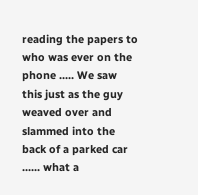reading the papers to who was ever on the phone ..... We saw this just as the guy weaved over and slammed into the back of a parked car ...... what a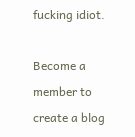fucking idiot.

Become a member to create a blog